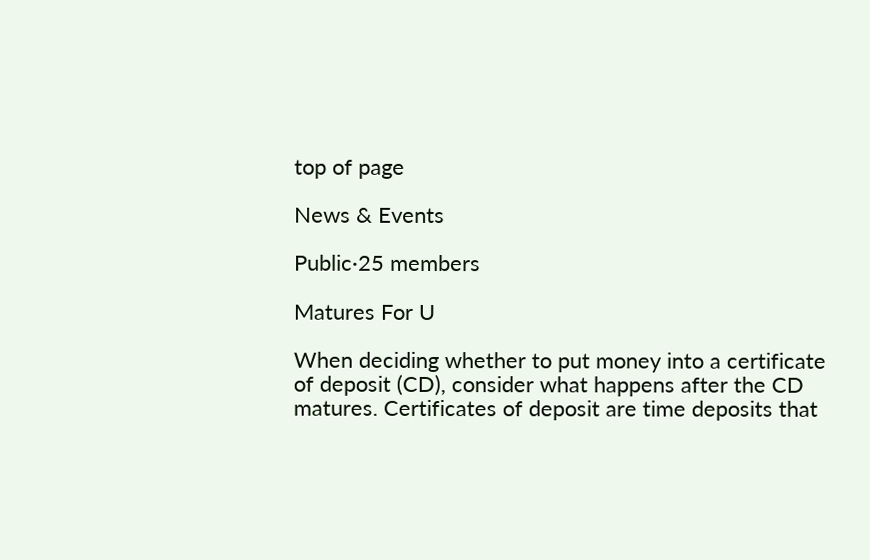top of page

News & Events

Public·25 members

Matures For U

When deciding whether to put money into a certificate of deposit (CD), consider what happens after the CD matures. Certificates of deposit are time deposits that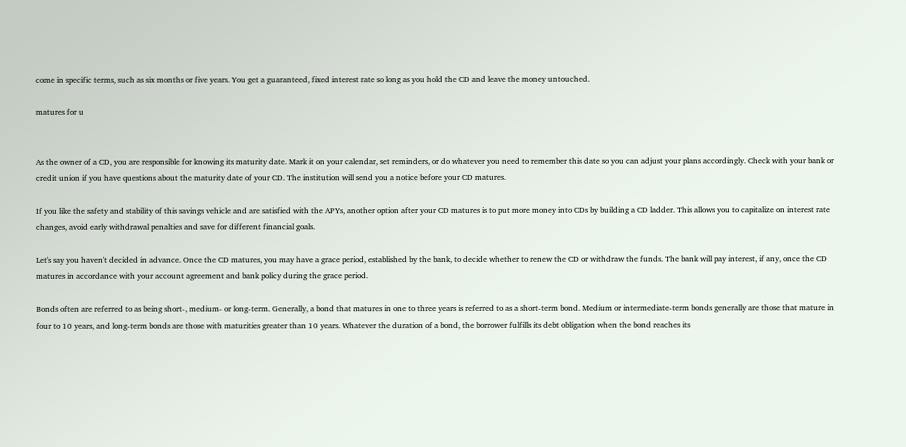come in specific terms, such as six months or five years. You get a guaranteed, fixed interest rate so long as you hold the CD and leave the money untouched.

matures for u


As the owner of a CD, you are responsible for knowing its maturity date. Mark it on your calendar, set reminders, or do whatever you need to remember this date so you can adjust your plans accordingly. Check with your bank or credit union if you have questions about the maturity date of your CD. The institution will send you a notice before your CD matures.

If you like the safety and stability of this savings vehicle and are satisfied with the APYs, another option after your CD matures is to put more money into CDs by building a CD ladder. This allows you to capitalize on interest rate changes, avoid early withdrawal penalties and save for different financial goals.

Let's say you haven't decided in advance. Once the CD matures, you may have a grace period, established by the bank, to decide whether to renew the CD or withdraw the funds. The bank will pay interest, if any, once the CD matures in accordance with your account agreement and bank policy during the grace period.

Bonds often are referred to as being short-, medium- or long-term. Generally, a bond that matures in one to three years is referred to as a short-term bond. Medium or intermediate-term bonds generally are those that mature in four to 10 years, and long-term bonds are those with maturities greater than 10 years. Whatever the duration of a bond, the borrower fulfills its debt obligation when the bond reaches its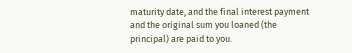maturity date, and the final interest payment and the original sum you loaned (the principal) are paid to you.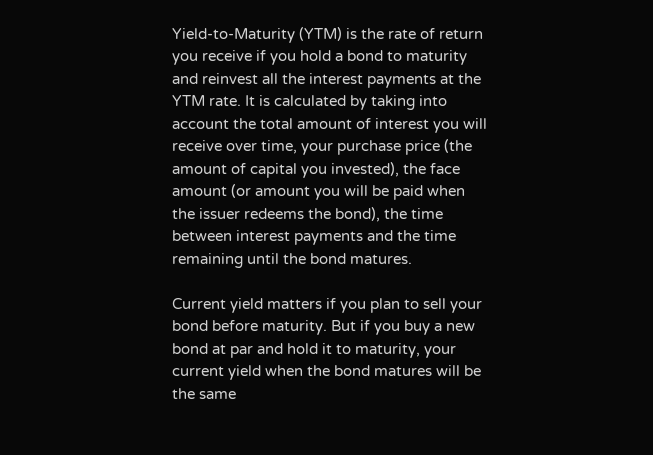Yield-to-Maturity (YTM) is the rate of return you receive if you hold a bond to maturity and reinvest all the interest payments at the YTM rate. It is calculated by taking into account the total amount of interest you will receive over time, your purchase price (the amount of capital you invested), the face amount (or amount you will be paid when the issuer redeems the bond), the time between interest payments and the time remaining until the bond matures.

Current yield matters if you plan to sell your bond before maturity. But if you buy a new bond at par and hold it to maturity, your current yield when the bond matures will be the same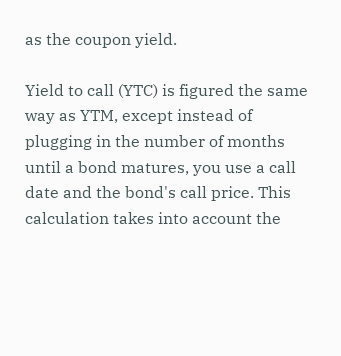as the coupon yield.

Yield to call (YTC) is figured the same way as YTM, except instead of plugging in the number of months until a bond matures, you use a call date and the bond's call price. This calculation takes into account the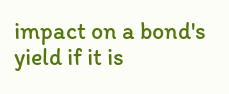impact on a bond's yield if it is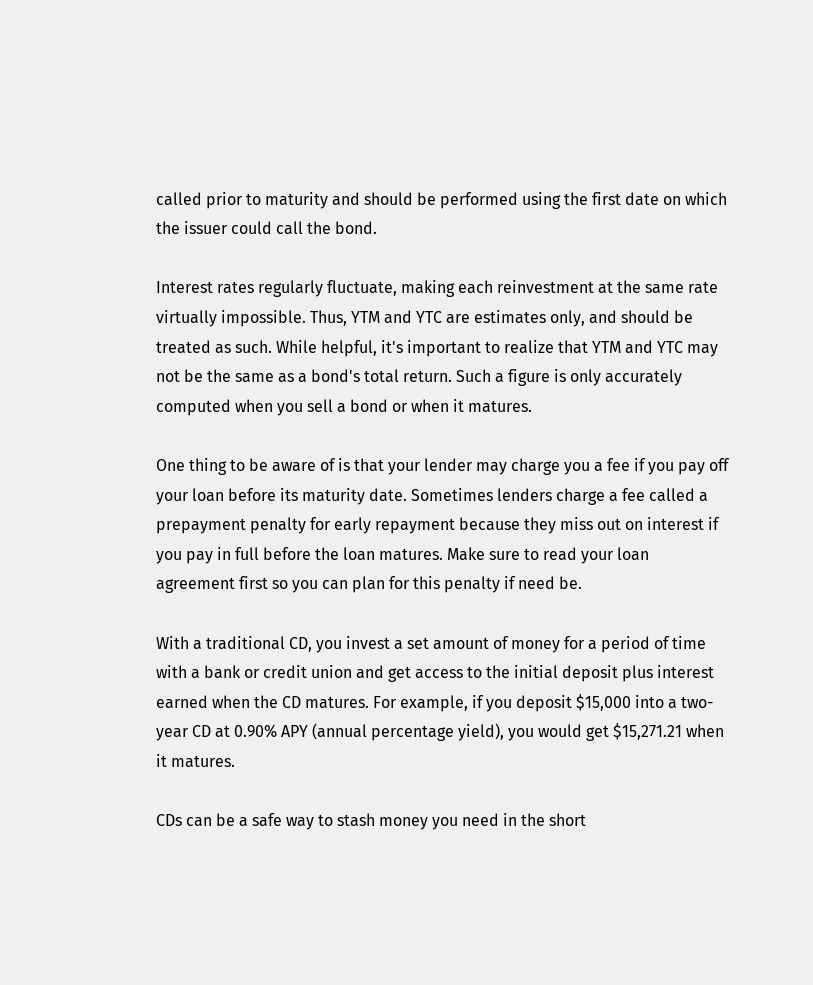called prior to maturity and should be performed using the first date on which the issuer could call the bond.

Interest rates regularly fluctuate, making each reinvestment at the same rate virtually impossible. Thus, YTM and YTC are estimates only, and should be treated as such. While helpful, it's important to realize that YTM and YTC may not be the same as a bond's total return. Such a figure is only accurately computed when you sell a bond or when it matures.

One thing to be aware of is that your lender may charge you a fee if you pay off your loan before its maturity date. Sometimes lenders charge a fee called a prepayment penalty for early repayment because they miss out on interest if you pay in full before the loan matures. Make sure to read your loan agreement first so you can plan for this penalty if need be.

With a traditional CD, you invest a set amount of money for a period of time with a bank or credit union and get access to the initial deposit plus interest earned when the CD matures. For example, if you deposit $15,000 into a two-year CD at 0.90% APY (annual percentage yield), you would get $15,271.21 when it matures.

CDs can be a safe way to stash money you need in the short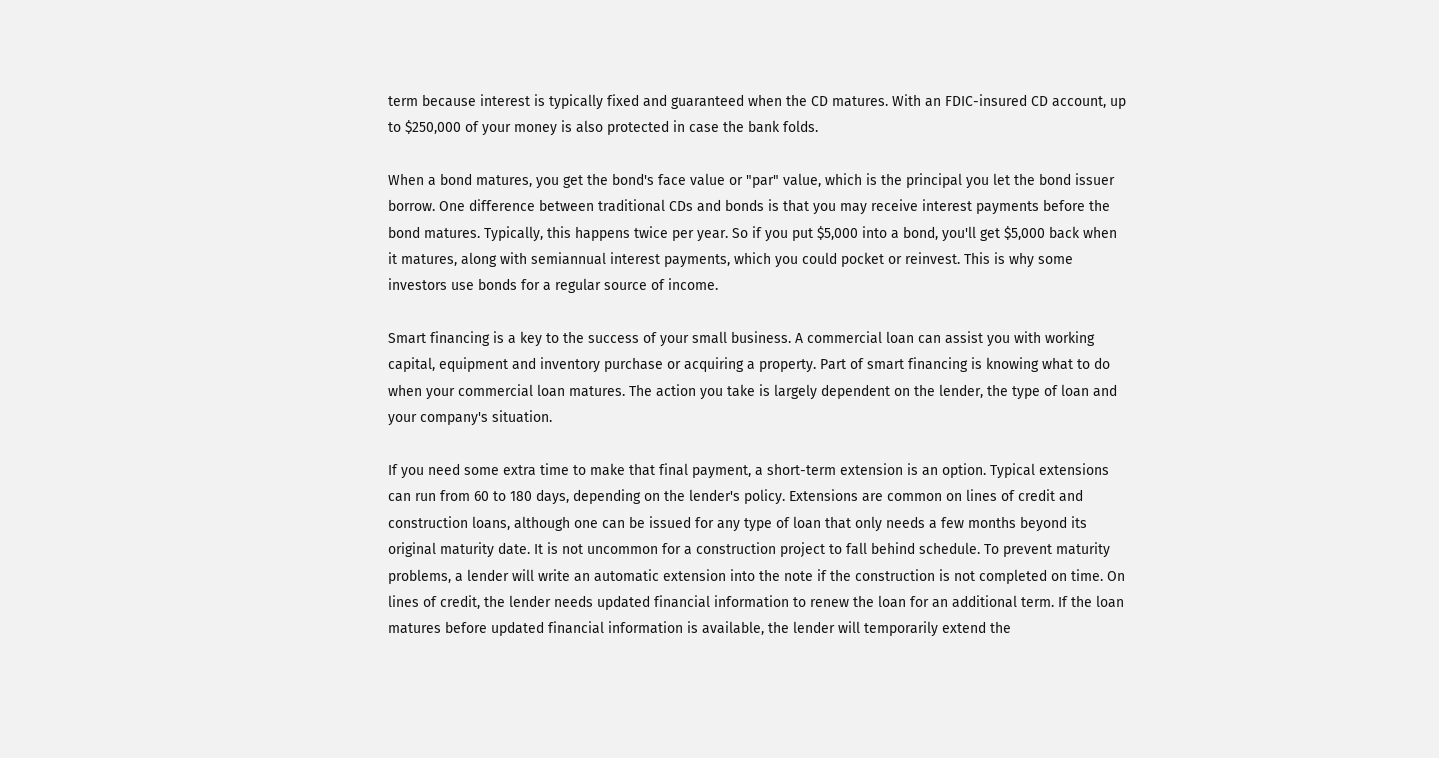term because interest is typically fixed and guaranteed when the CD matures. With an FDIC-insured CD account, up to $250,000 of your money is also protected in case the bank folds.

When a bond matures, you get the bond's face value or "par" value, which is the principal you let the bond issuer borrow. One difference between traditional CDs and bonds is that you may receive interest payments before the bond matures. Typically, this happens twice per year. So if you put $5,000 into a bond, you'll get $5,000 back when it matures, along with semiannual interest payments, which you could pocket or reinvest. This is why some investors use bonds for a regular source of income.

Smart financing is a key to the success of your small business. A commercial loan can assist you with working capital, equipment and inventory purchase or acquiring a property. Part of smart financing is knowing what to do when your commercial loan matures. The action you take is largely dependent on the lender, the type of loan and your company's situation.

If you need some extra time to make that final payment, a short-term extension is an option. Typical extensions can run from 60 to 180 days, depending on the lender's policy. Extensions are common on lines of credit and construction loans, although one can be issued for any type of loan that only needs a few months beyond its original maturity date. It is not uncommon for a construction project to fall behind schedule. To prevent maturity problems, a lender will write an automatic extension into the note if the construction is not completed on time. On lines of credit, the lender needs updated financial information to renew the loan for an additional term. If the loan matures before updated financial information is available, the lender will temporarily extend the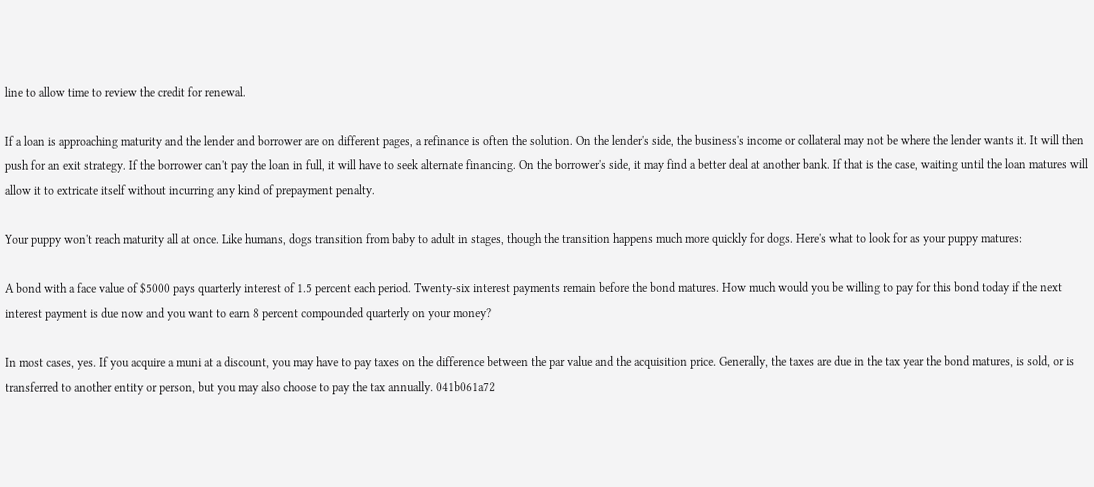line to allow time to review the credit for renewal.

If a loan is approaching maturity and the lender and borrower are on different pages, a refinance is often the solution. On the lender's side, the business's income or collateral may not be where the lender wants it. It will then push for an exit strategy. If the borrower can't pay the loan in full, it will have to seek alternate financing. On the borrower's side, it may find a better deal at another bank. If that is the case, waiting until the loan matures will allow it to extricate itself without incurring any kind of prepayment penalty.

Your puppy won't reach maturity all at once. Like humans, dogs transition from baby to adult in stages, though the transition happens much more quickly for dogs. Here's what to look for as your puppy matures:

A bond with a face value of $5000 pays quarterly interest of 1.5 percent each period. Twenty-six interest payments remain before the bond matures. How much would you be willing to pay for this bond today if the next interest payment is due now and you want to earn 8 percent compounded quarterly on your money?

In most cases, yes. If you acquire a muni at a discount, you may have to pay taxes on the difference between the par value and the acquisition price. Generally, the taxes are due in the tax year the bond matures, is sold, or is transferred to another entity or person, but you may also choose to pay the tax annually. 041b061a72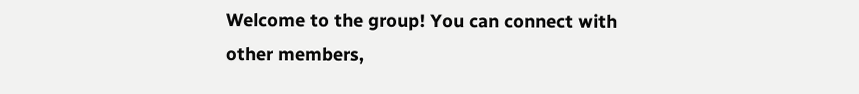Welcome to the group! You can connect with other members,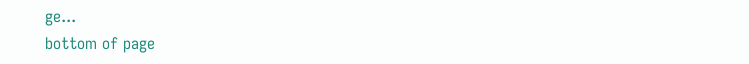ge...
bottom of page